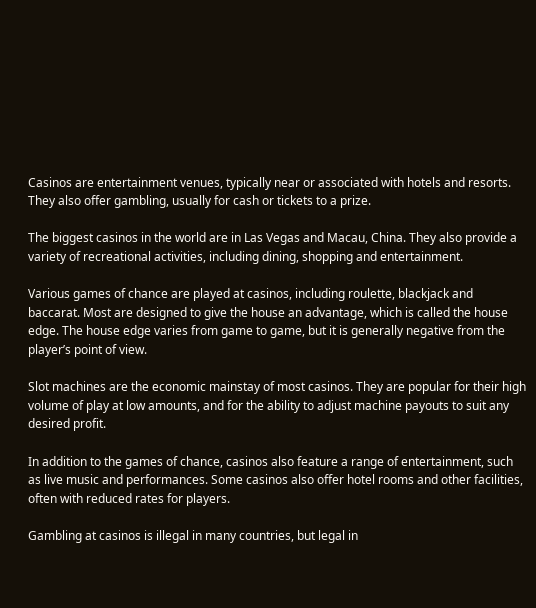Casinos are entertainment venues, typically near or associated with hotels and resorts. They also offer gambling, usually for cash or tickets to a prize.

The biggest casinos in the world are in Las Vegas and Macau, China. They also provide a variety of recreational activities, including dining, shopping and entertainment.

Various games of chance are played at casinos, including roulette, blackjack and baccarat. Most are designed to give the house an advantage, which is called the house edge. The house edge varies from game to game, but it is generally negative from the player’s point of view.

Slot machines are the economic mainstay of most casinos. They are popular for their high volume of play at low amounts, and for the ability to adjust machine payouts to suit any desired profit.

In addition to the games of chance, casinos also feature a range of entertainment, such as live music and performances. Some casinos also offer hotel rooms and other facilities, often with reduced rates for players.

Gambling at casinos is illegal in many countries, but legal in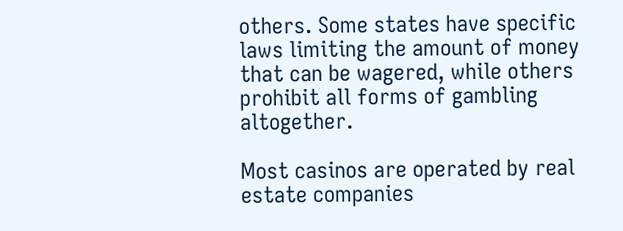others. Some states have specific laws limiting the amount of money that can be wagered, while others prohibit all forms of gambling altogether.

Most casinos are operated by real estate companies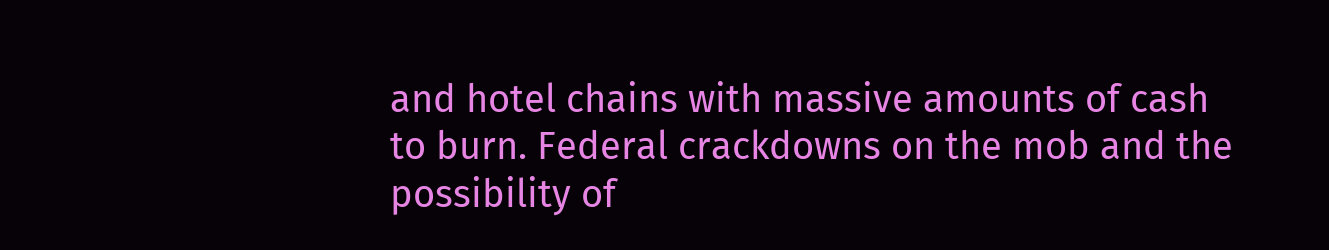and hotel chains with massive amounts of cash to burn. Federal crackdowns on the mob and the possibility of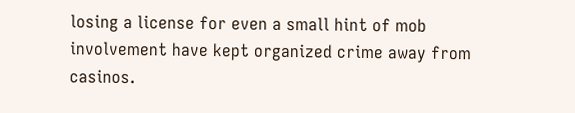losing a license for even a small hint of mob involvement have kept organized crime away from casinos.